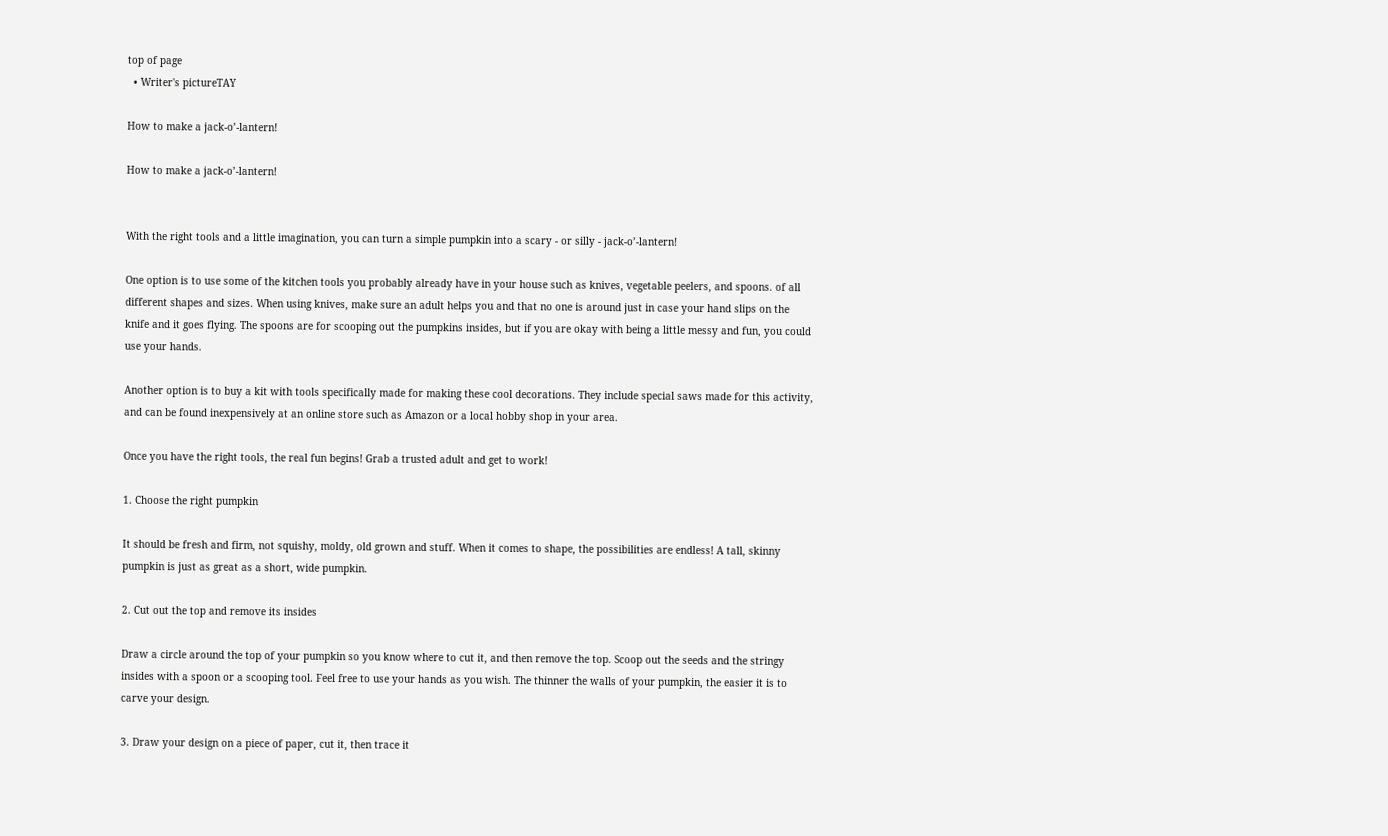top of page
  • Writer's pictureTAY

How to make a jack-o’-lantern!

How to make a jack-o’-lantern!


With the right tools and a little imagination, you can turn a simple pumpkin into a scary - or silly - jack-o’-lantern!

One option is to use some of the kitchen tools you probably already have in your house such as knives, vegetable peelers, and spoons. of all different shapes and sizes. When using knives, make sure an adult helps you and that no one is around just in case your hand slips on the knife and it goes flying. The spoons are for scooping out the pumpkins insides, but if you are okay with being a little messy and fun, you could use your hands.

Another option is to buy a kit with tools specifically made for making these cool decorations. They include special saws made for this activity, and can be found inexpensively at an online store such as Amazon or a local hobby shop in your area.

Once you have the right tools, the real fun begins! Grab a trusted adult and get to work!

1. Choose the right pumpkin

It should be fresh and firm, not squishy, moldy, old grown and stuff. When it comes to shape, the possibilities are endless! A tall, skinny pumpkin is just as great as a short, wide pumpkin.

2. Cut out the top and remove its insides

Draw a circle around the top of your pumpkin so you know where to cut it, and then remove the top. Scoop out the seeds and the stringy insides with a spoon or a scooping tool. Feel free to use your hands as you wish. The thinner the walls of your pumpkin, the easier it is to carve your design.

3. Draw your design on a piece of paper, cut it, then trace it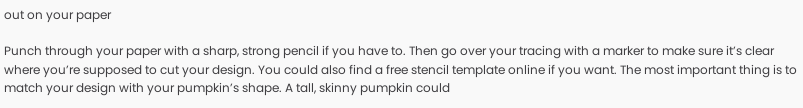out on your paper

Punch through your paper with a sharp, strong pencil if you have to. Then go over your tracing with a marker to make sure it’s clear where you’re supposed to cut your design. You could also find a free stencil template online if you want. The most important thing is to match your design with your pumpkin’s shape. A tall, skinny pumpkin could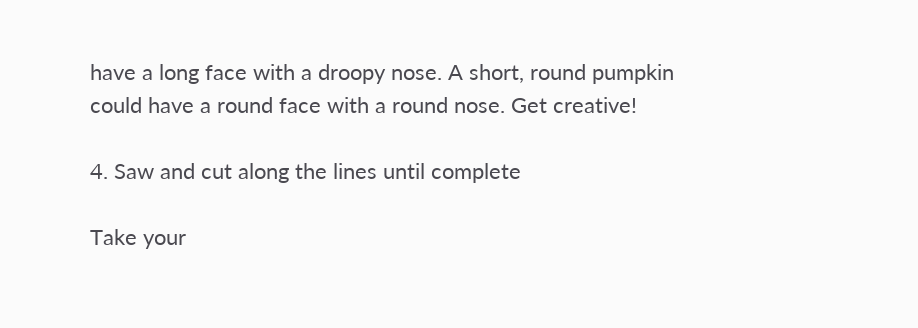have a long face with a droopy nose. A short, round pumpkin could have a round face with a round nose. Get creative!

4. Saw and cut along the lines until complete

Take your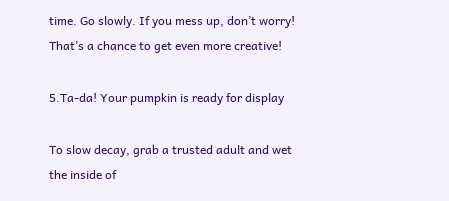time. Go slowly. If you mess up, don’t worry! That’s a chance to get even more creative!

5.Ta-da! Your pumpkin is ready for display

To slow decay, grab a trusted adult and wet the inside of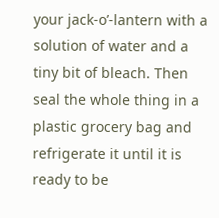your jack-o’-lantern with a solution of water and a tiny bit of bleach. Then seal the whole thing in a plastic grocery bag and refrigerate it until it is ready to be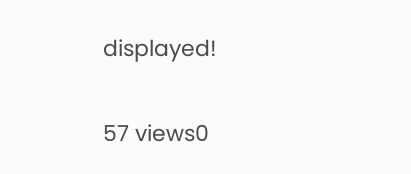displayed!

57 views0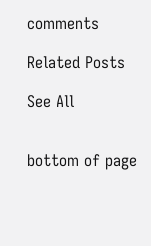comments

Related Posts

See All


bottom of page